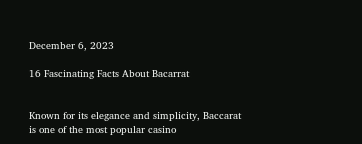December 6, 2023

16 Fascinating Facts About Bacarrat


Known for its elegance and simplicity, Baccarat is one of the most popular casino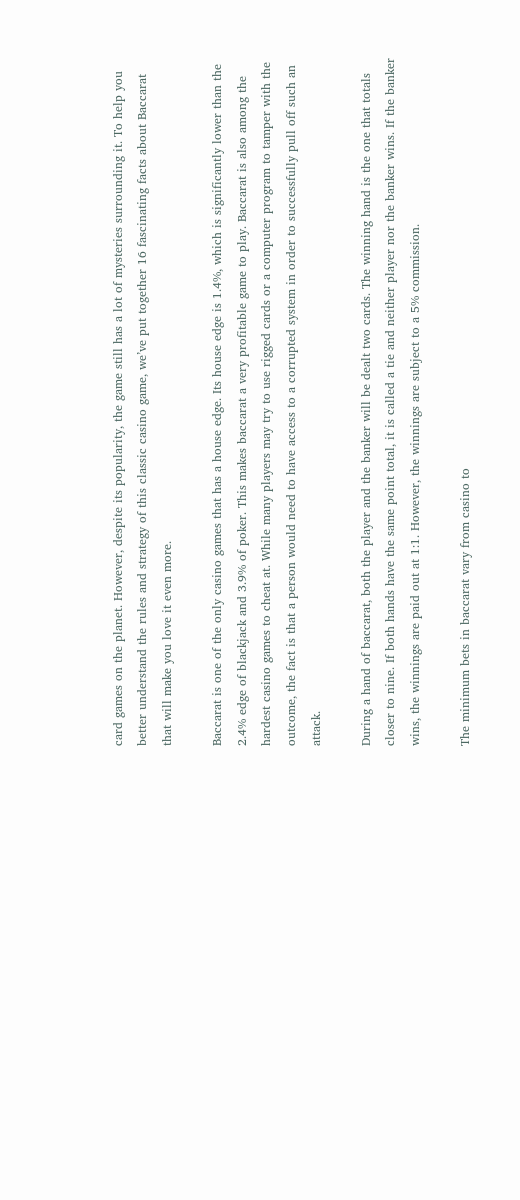card games on the planet. However, despite its popularity, the game still has a lot of mysteries surrounding it. To help you better understand the rules and strategy of this classic casino game, we’ve put together 16 fascinating facts about Baccarat that will make you love it even more.

Baccarat is one of the only casino games that has a house edge. Its house edge is 1.4%, which is significantly lower than the 2.4% edge of blackjack and 3.9% of poker. This makes baccarat a very profitable game to play. Baccarat is also among the hardest casino games to cheat at. While many players may try to use rigged cards or a computer program to tamper with the outcome, the fact is that a person would need to have access to a corrupted system in order to successfully pull off such an attack.

During a hand of baccarat, both the player and the banker will be dealt two cards. The winning hand is the one that totals closer to nine. If both hands have the same point total, it is called a tie and neither player nor the banker wins. If the banker wins, the winnings are paid out at 1:1. However, the winnings are subject to a 5% commission.

The minimum bets in baccarat vary from casino to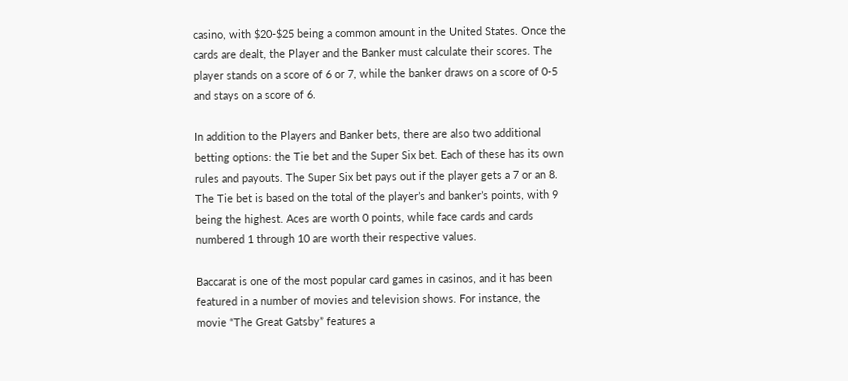casino, with $20-$25 being a common amount in the United States. Once the cards are dealt, the Player and the Banker must calculate their scores. The player stands on a score of 6 or 7, while the banker draws on a score of 0-5 and stays on a score of 6.

In addition to the Players and Banker bets, there are also two additional betting options: the Tie bet and the Super Six bet. Each of these has its own rules and payouts. The Super Six bet pays out if the player gets a 7 or an 8. The Tie bet is based on the total of the player’s and banker’s points, with 9 being the highest. Aces are worth 0 points, while face cards and cards numbered 1 through 10 are worth their respective values.

Baccarat is one of the most popular card games in casinos, and it has been featured in a number of movies and television shows. For instance, the movie “The Great Gatsby” features a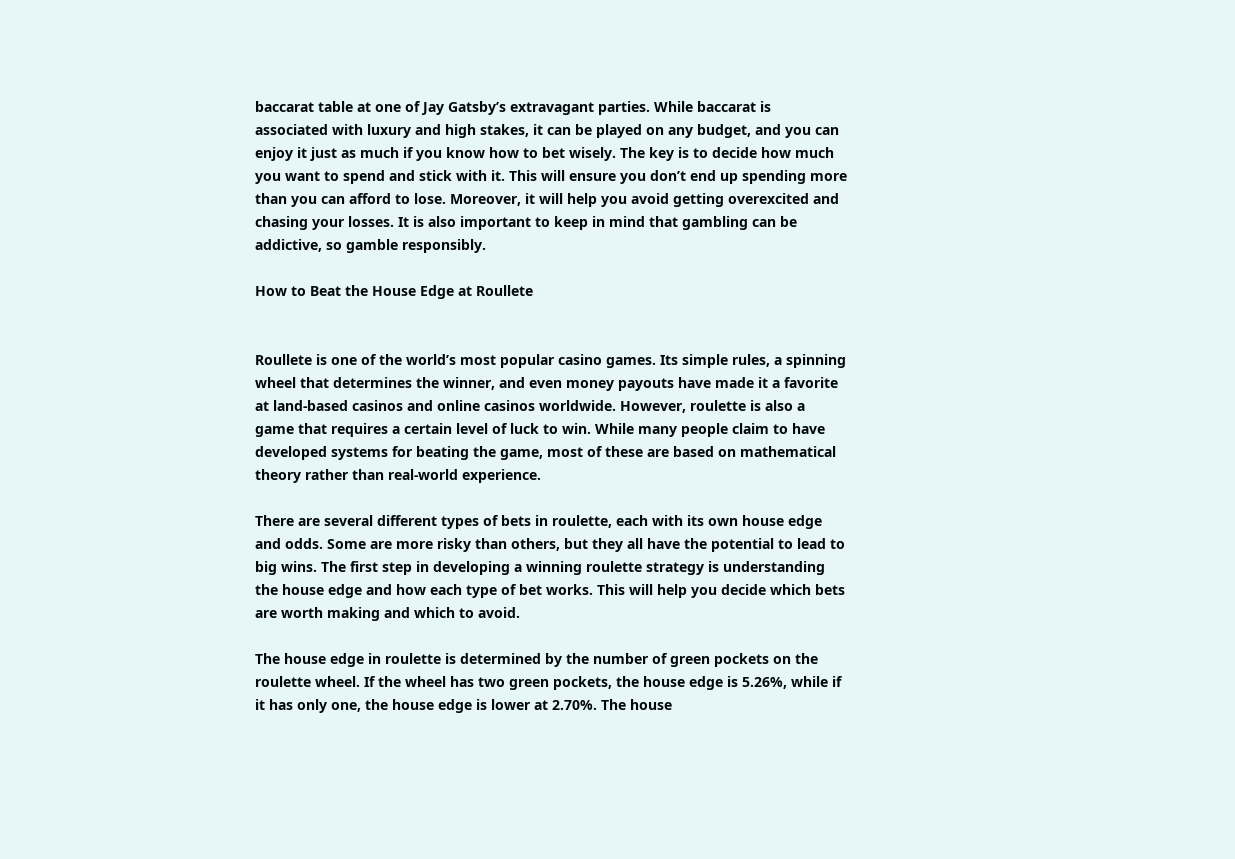baccarat table at one of Jay Gatsby’s extravagant parties. While baccarat is associated with luxury and high stakes, it can be played on any budget, and you can enjoy it just as much if you know how to bet wisely. The key is to decide how much you want to spend and stick with it. This will ensure you don’t end up spending more than you can afford to lose. Moreover, it will help you avoid getting overexcited and chasing your losses. It is also important to keep in mind that gambling can be addictive, so gamble responsibly.

How to Beat the House Edge at Roullete


Roullete is one of the world’s most popular casino games. Its simple rules, a spinning wheel that determines the winner, and even money payouts have made it a favorite at land-based casinos and online casinos worldwide. However, roulette is also a game that requires a certain level of luck to win. While many people claim to have developed systems for beating the game, most of these are based on mathematical theory rather than real-world experience.

There are several different types of bets in roulette, each with its own house edge and odds. Some are more risky than others, but they all have the potential to lead to big wins. The first step in developing a winning roulette strategy is understanding the house edge and how each type of bet works. This will help you decide which bets are worth making and which to avoid.

The house edge in roulette is determined by the number of green pockets on the roulette wheel. If the wheel has two green pockets, the house edge is 5.26%, while if it has only one, the house edge is lower at 2.70%. The house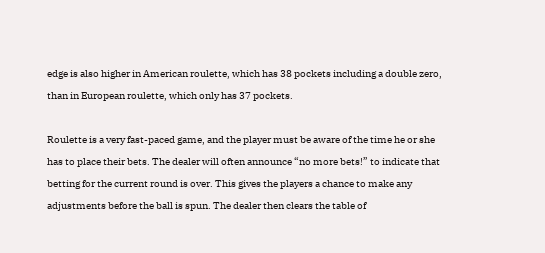edge is also higher in American roulette, which has 38 pockets including a double zero, than in European roulette, which only has 37 pockets.

Roulette is a very fast-paced game, and the player must be aware of the time he or she has to place their bets. The dealer will often announce “no more bets!” to indicate that betting for the current round is over. This gives the players a chance to make any adjustments before the ball is spun. The dealer then clears the table of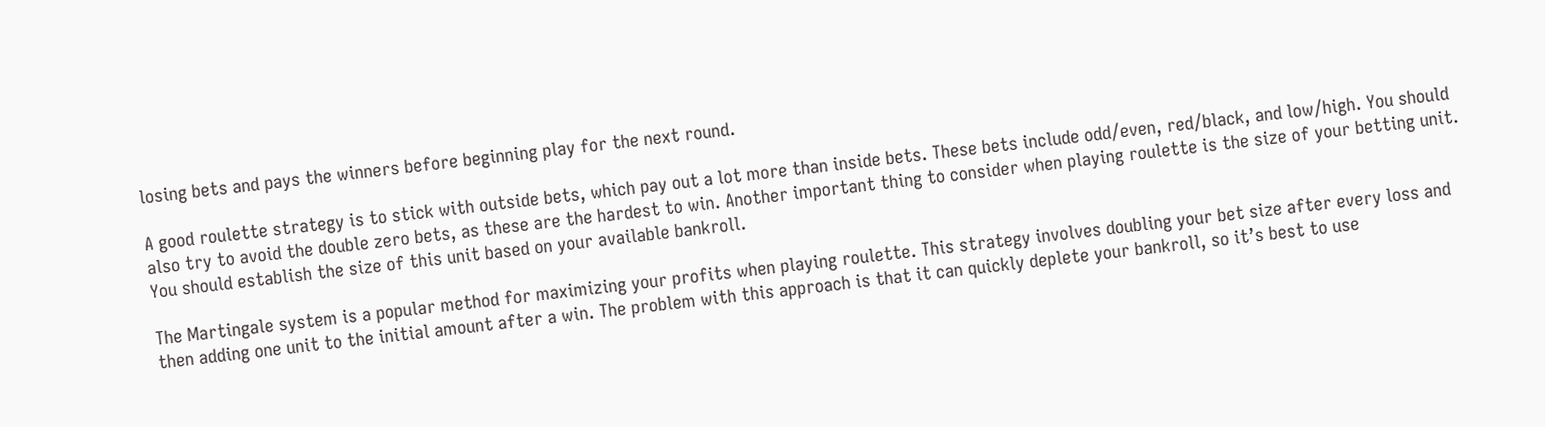losing bets and pays the winners before beginning play for the next round.

A good roulette strategy is to stick with outside bets, which pay out a lot more than inside bets. These bets include odd/even, red/black, and low/high. You should also try to avoid the double zero bets, as these are the hardest to win. Another important thing to consider when playing roulette is the size of your betting unit. You should establish the size of this unit based on your available bankroll.

The Martingale system is a popular method for maximizing your profits when playing roulette. This strategy involves doubling your bet size after every loss and then adding one unit to the initial amount after a win. The problem with this approach is that it can quickly deplete your bankroll, so it’s best to use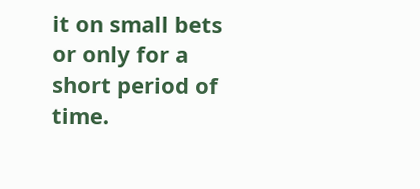it on small bets or only for a short period of time.